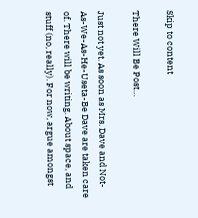Skip to content

There Will Be Post…

Just not yet. As soon as Mrs. Dave and Not-As-We-As-He-Useta-Be Dave are taken care of. There will be writing. About space, and stuff (no, really). For now, argue amongst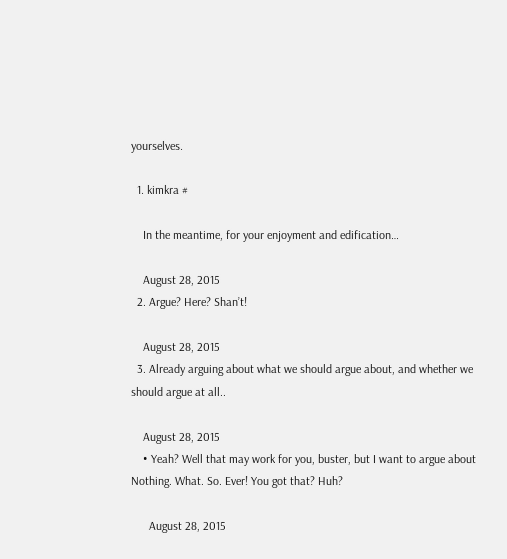yourselves.

  1. kimkra #

    In the meantime, for your enjoyment and edification…

    August 28, 2015
  2. Argue? Here? Shan’t!

    August 28, 2015
  3. Already arguing about what we should argue about, and whether we should argue at all..

    August 28, 2015
    • Yeah? Well that may work for you, buster, but I want to argue about Nothing. What. So. Ever! You got that? Huh?

      August 28, 2015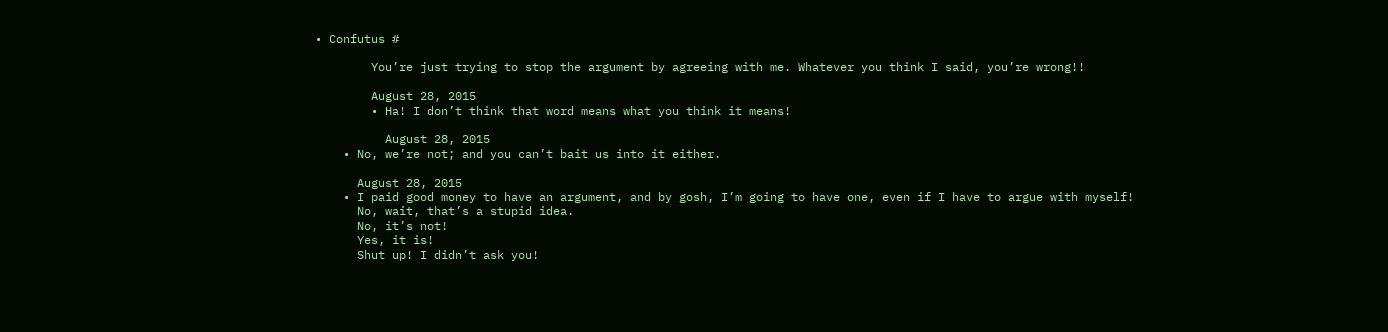• Confutus #

        You’re just trying to stop the argument by agreeing with me. Whatever you think I said, you’re wrong!!

        August 28, 2015
        • Ha! I don’t think that word means what you think it means!

          August 28, 2015
    • No, we’re not; and you can’t bait us into it either.

      August 28, 2015
    • I paid good money to have an argument, and by gosh, I’m going to have one, even if I have to argue with myself!
      No, wait, that’s a stupid idea.
      No, it’s not!
      Yes, it is!
      Shut up! I didn’t ask you!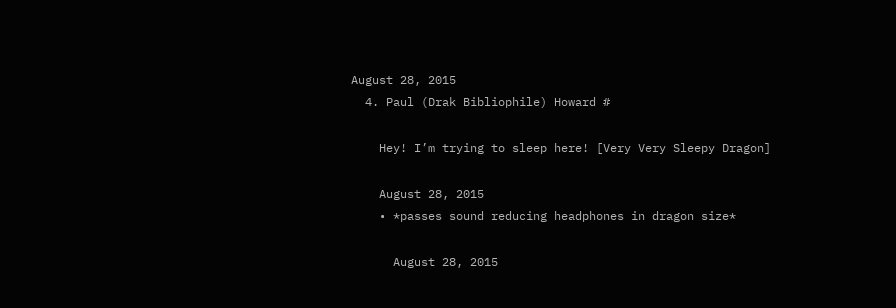August 28, 2015
  4. Paul (Drak Bibliophile) Howard #

    Hey! I’m trying to sleep here! [Very Very Sleepy Dragon]

    August 28, 2015
    • *passes sound reducing headphones in dragon size*

      August 28, 2015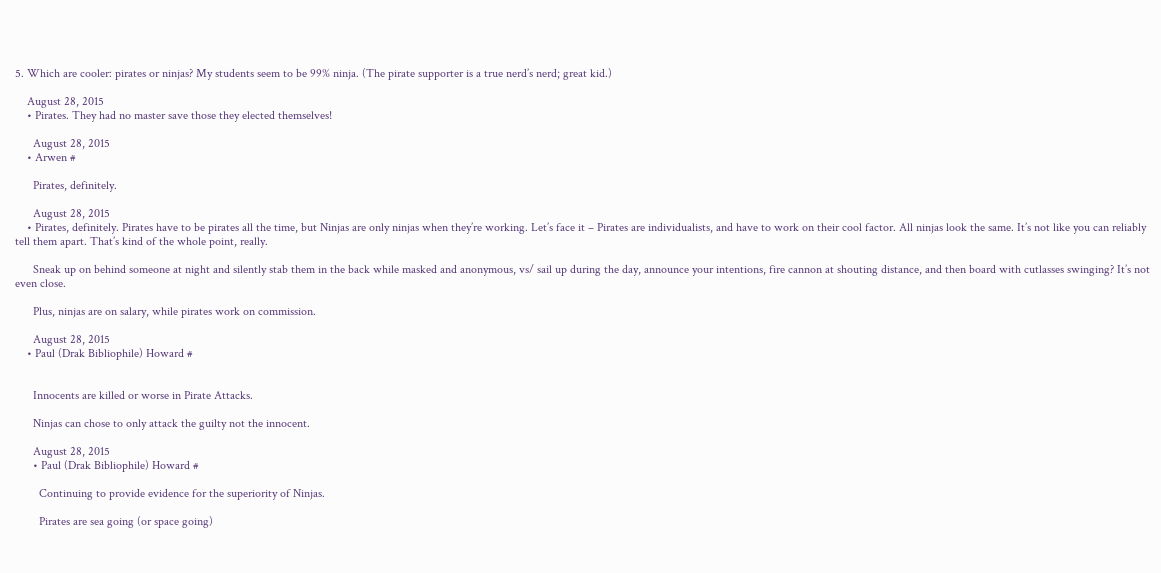5. Which are cooler: pirates or ninjas? My students seem to be 99% ninja. (The pirate supporter is a true nerd’s nerd; great kid.)

    August 28, 2015
    • Pirates. They had no master save those they elected themselves!

      August 28, 2015
    • Arwen #

      Pirates, definitely.

      August 28, 2015
    • Pirates, definitely. Pirates have to be pirates all the time, but Ninjas are only ninjas when they’re working. Let’s face it – Pirates are individualists, and have to work on their cool factor. All ninjas look the same. It’s not like you can reliably tell them apart. That’s kind of the whole point, really.

      Sneak up on behind someone at night and silently stab them in the back while masked and anonymous, vs/ sail up during the day, announce your intentions, fire cannon at shouting distance, and then board with cutlasses swinging? It’s not even close.

      Plus, ninjas are on salary, while pirates work on commission.

      August 28, 2015
    • Paul (Drak Bibliophile) Howard #


      Innocents are killed or worse in Pirate Attacks.

      Ninjas can chose to only attack the guilty not the innocent.

      August 28, 2015
      • Paul (Drak Bibliophile) Howard #

        Continuing to provide evidence for the superiority of Ninjas.

        Pirates are sea going (or space going)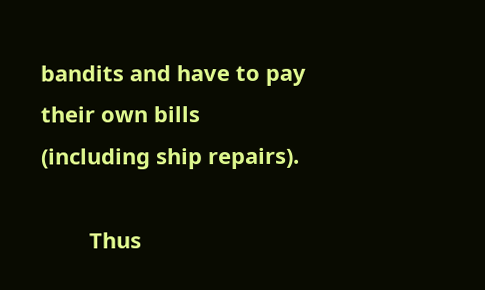bandits and have to pay their own bills (including ship repairs).

        Thus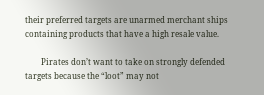their preferred targets are unarmed merchant ships containing products that have a high resale value.

        Pirates don’t want to take on strongly defended targets because the “loot” may not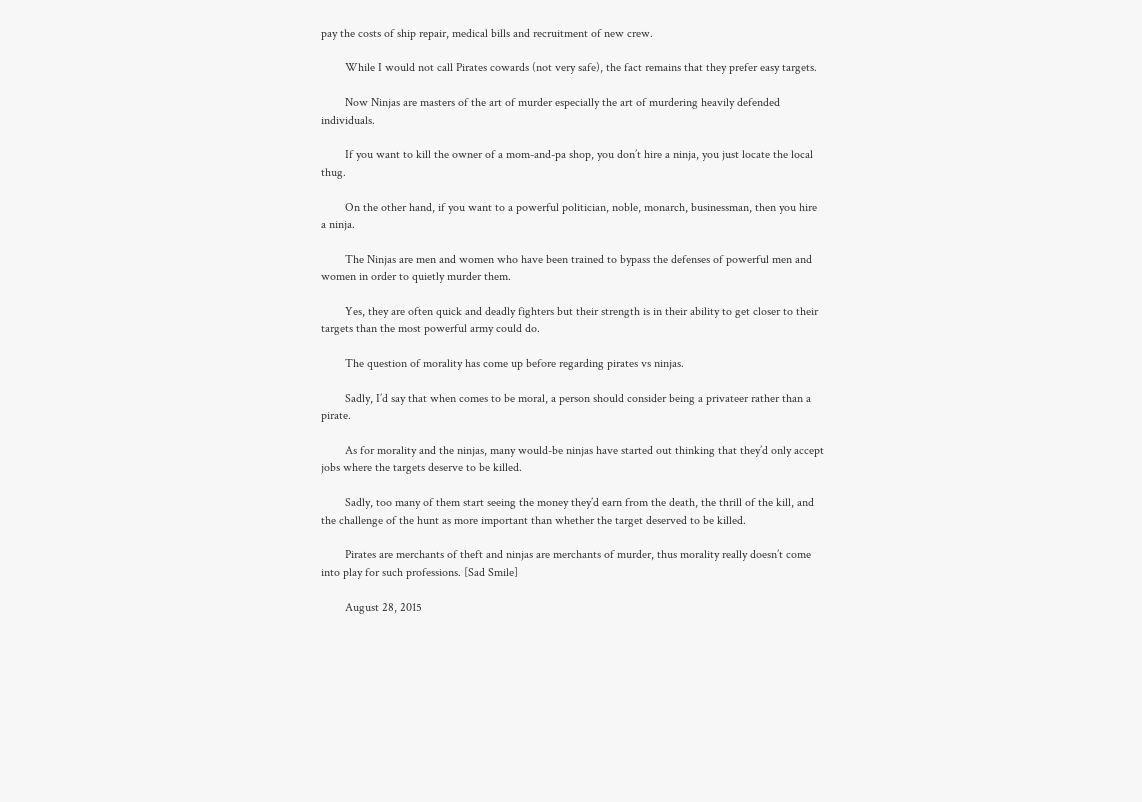pay the costs of ship repair, medical bills and recruitment of new crew.

        While I would not call Pirates cowards (not very safe), the fact remains that they prefer easy targets.

        Now Ninjas are masters of the art of murder especially the art of murdering heavily defended individuals.

        If you want to kill the owner of a mom-and-pa shop, you don’t hire a ninja, you just locate the local thug.

        On the other hand, if you want to a powerful politician, noble, monarch, businessman, then you hire a ninja.

        The Ninjas are men and women who have been trained to bypass the defenses of powerful men and women in order to quietly murder them.

        Yes, they are often quick and deadly fighters but their strength is in their ability to get closer to their targets than the most powerful army could do.

        The question of morality has come up before regarding pirates vs ninjas.

        Sadly, I’d say that when comes to be moral, a person should consider being a privateer rather than a pirate.

        As for morality and the ninjas, many would-be ninjas have started out thinking that they’d only accept jobs where the targets deserve to be killed.

        Sadly, too many of them start seeing the money they’d earn from the death, the thrill of the kill, and the challenge of the hunt as more important than whether the target deserved to be killed.

        Pirates are merchants of theft and ninjas are merchants of murder, thus morality really doesn’t come into play for such professions. [Sad Smile]

        August 28, 2015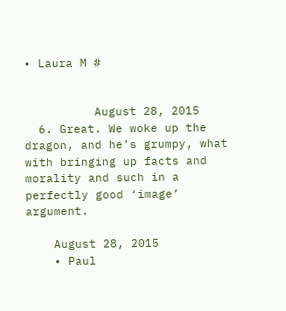• Laura M #


          August 28, 2015
  6. Great. We woke up the dragon, and he’s grumpy, what with bringing up facts and morality and such in a perfectly good ‘image’ argument.

    August 28, 2015
    • Paul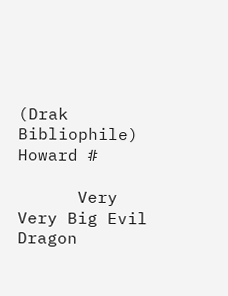(Drak Bibliophile) Howard #

      Very Very Big Evil Dragon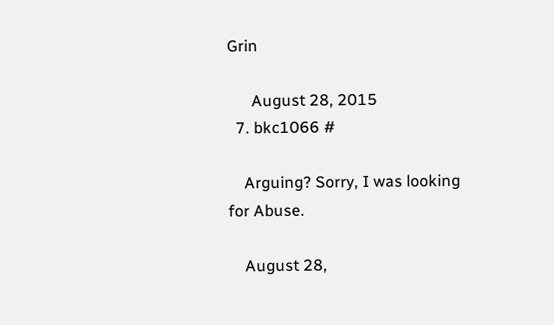Grin

      August 28, 2015
  7. bkc1066 #

    Arguing? Sorry, I was looking for Abuse.

    August 28,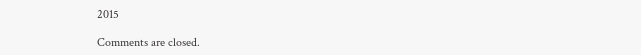2015

Comments are closed.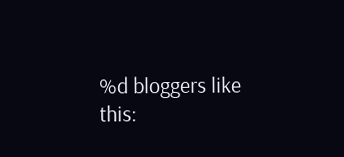%d bloggers like this: